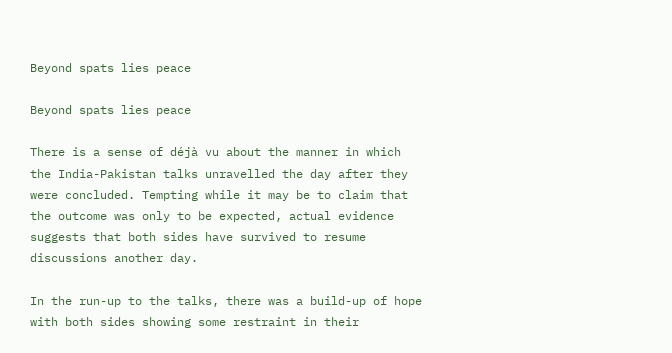Beyond spats lies peace

Beyond spats lies peace

There is a sense of déjà vu about the manner in which the India-Pakistan talks unravelled the day after they were concluded. Tempting while it may be to claim that the outcome was only to be expected, actual evidence suggests that both sides have survived to resume discussions another day.

In the run-up to the talks, there was a build-up of hope with both sides showing some restraint in their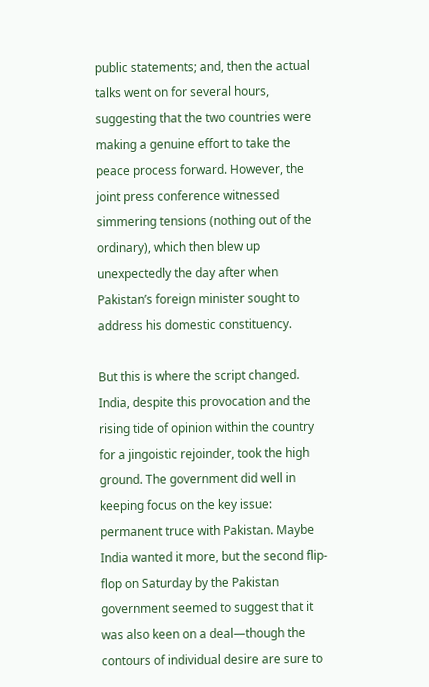public statements; and, then the actual talks went on for several hours, suggesting that the two countries were making a genuine effort to take the peace process forward. However, the joint press conference witnessed simmering tensions (nothing out of the ordinary), which then blew up unexpectedly the day after when Pakistan’s foreign minister sought to address his domestic constituency.

But this is where the script changed. India, despite this provocation and the rising tide of opinion within the country for a jingoistic rejoinder, took the high ground. The government did well in keeping focus on the key issue: permanent truce with Pakistan. Maybe India wanted it more, but the second flip-flop on Saturday by the Pakistan government seemed to suggest that it was also keen on a deal—though the contours of individual desire are sure to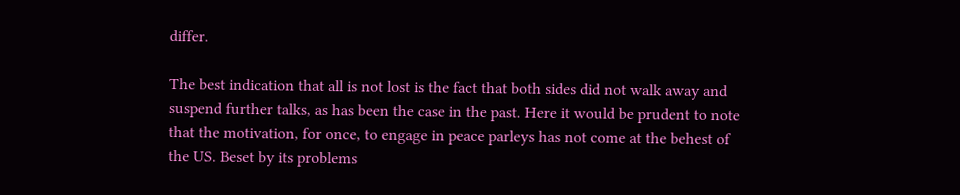differ.

The best indication that all is not lost is the fact that both sides did not walk away and suspend further talks, as has been the case in the past. Here it would be prudent to note that the motivation, for once, to engage in peace parleys has not come at the behest of the US. Beset by its problems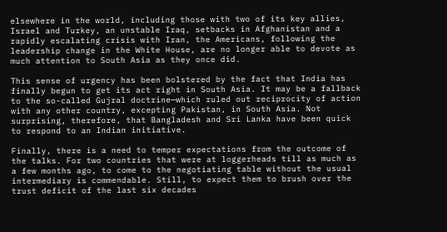elsewhere in the world, including those with two of its key allies, Israel and Turkey, an unstable Iraq, setbacks in Afghanistan and a rapidly escalating crisis with Iran, the Americans, following the leadership change in the White House, are no longer able to devote as much attention to South Asia as they once did.

This sense of urgency has been bolstered by the fact that India has finally begun to get its act right in South Asia. It may be a fallback to the so-called Gujral doctrine—which ruled out reciprocity of action with any other country, excepting Pakistan, in South Asia. Not surprising, therefore, that Bangladesh and Sri Lanka have been quick to respond to an Indian initiative.

Finally, there is a need to temper expectations from the outcome of the talks. For two countries that were at loggerheads till as much as a few months ago, to come to the negotiating table without the usual intermediary is commendable. Still, to expect them to brush over the trust deficit of the last six decades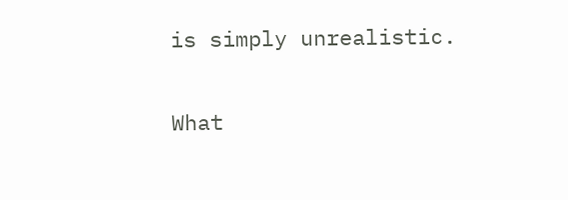is simply unrealistic.

What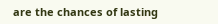are the chances of lasting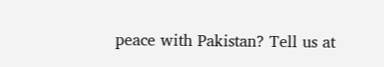peace with Pakistan? Tell us at